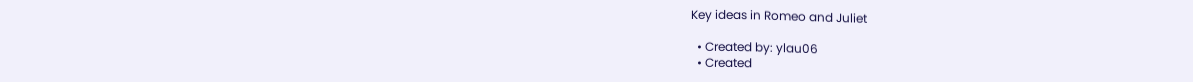Key ideas in Romeo and Juliet

  • Created by: ylau06
  • Created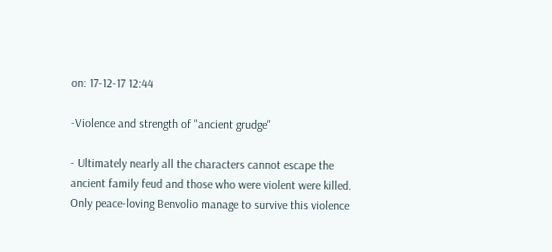on: 17-12-17 12:44

-Violence and strength of "ancient grudge"

- Ultimately nearly all the characters cannot escape the ancient family feud and those who were violent were killed. Only peace-loving Benvolio manage to survive this violence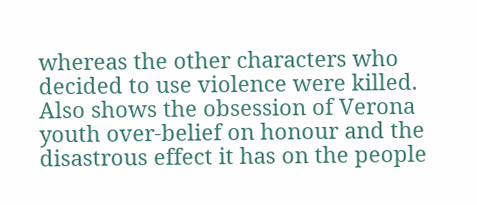whereas the other characters who decided to use violence were killed. Also shows the obsession of Verona youth over-belief on honour and the disastrous effect it has on the people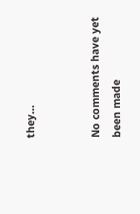they…


No comments have yet been made